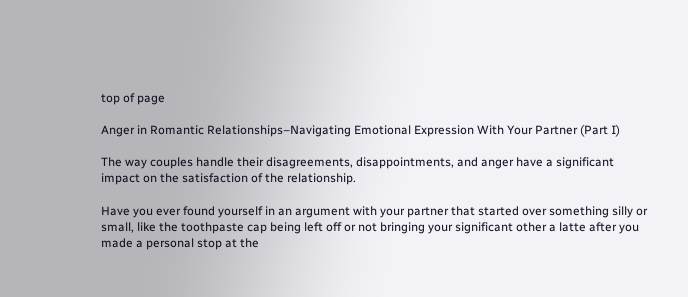top of page

Anger in Romantic Relationships–Navigating Emotional Expression With Your Partner (Part I)

The way couples handle their disagreements, disappointments, and anger have a significant impact on the satisfaction of the relationship.

Have you ever found yourself in an argument with your partner that started over something silly or small, like the toothpaste cap being left off or not bringing your significant other a latte after you made a personal stop at the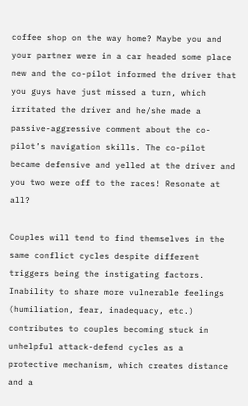coffee shop on the way home? Maybe you and your partner were in a car headed some place new and the co-pilot informed the driver that you guys have just missed a turn, which irritated the driver and he/she made a passive-aggressive comment about the co-pilot’s navigation skills. The co-pilot became defensive and yelled at the driver and you two were off to the races! Resonate at all?

Couples will tend to find themselves in the same conflict cycles despite different triggers being the instigating factors. Inability to share more vulnerable feelings (humiliation, fear, inadequacy, etc.) contributes to couples becoming stuck in unhelpful attack-defend cycles as a protective mechanism, which creates distance and a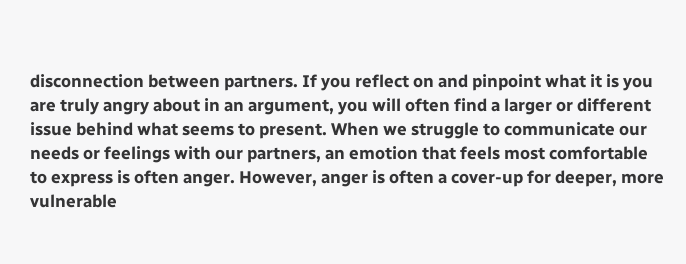disconnection between partners. If you reflect on and pinpoint what it is you are truly angry about in an argument, you will often find a larger or different issue behind what seems to present. When we struggle to communicate our needs or feelings with our partners, an emotion that feels most comfortable to express is often anger. However, anger is often a cover-up for deeper, more vulnerable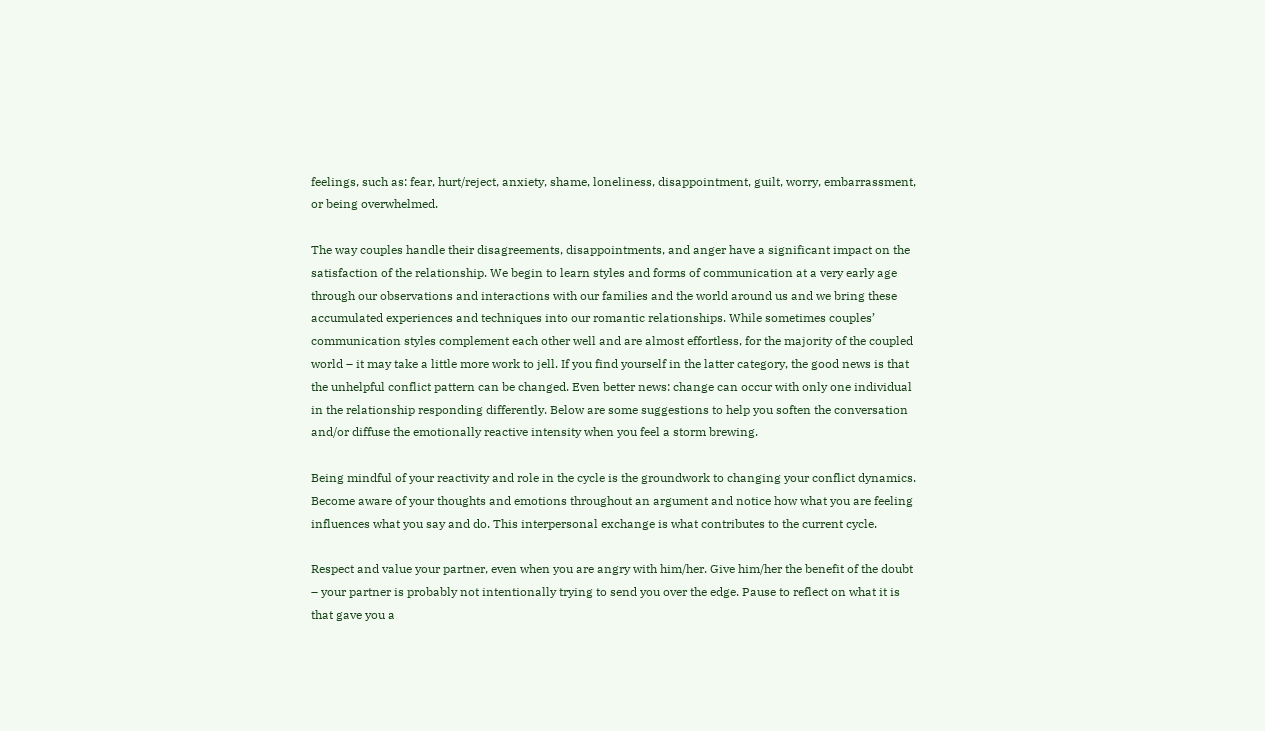feelings, such as: fear, hurt/reject, anxiety, shame, loneliness, disappointment, guilt, worry, embarrassment, or being overwhelmed.

The way couples handle their disagreements, disappointments, and anger have a significant impact on the satisfaction of the relationship. We begin to learn styles and forms of communication at a very early age through our observations and interactions with our families and the world around us and we bring these accumulated experiences and techniques into our romantic relationships. While sometimes couples’ communication styles complement each other well and are almost effortless, for the majority of the coupled world – it may take a little more work to jell. If you find yourself in the latter category, the good news is that the unhelpful conflict pattern can be changed. Even better news: change can occur with only one individual in the relationship responding differently. Below are some suggestions to help you soften the conversation and/or diffuse the emotionally reactive intensity when you feel a storm brewing.

Being mindful of your reactivity and role in the cycle is the groundwork to changing your conflict dynamics. Become aware of your thoughts and emotions throughout an argument and notice how what you are feeling influences what you say and do. This interpersonal exchange is what contributes to the current cycle.

Respect and value your partner, even when you are angry with him/her. Give him/her the benefit of the doubt – your partner is probably not intentionally trying to send you over the edge. Pause to reflect on what it is that gave you a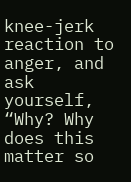knee-jerk reaction to anger, and ask yourself, “Why? Why does this matter so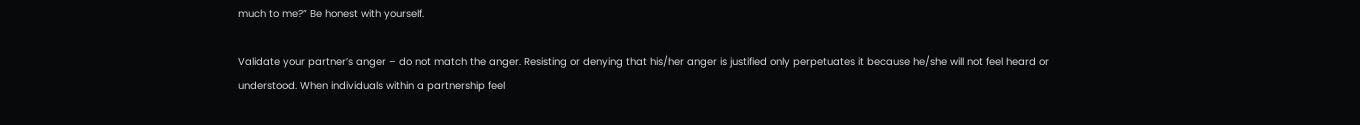much to me?” Be honest with yourself.

Validate your partner’s anger – do not match the anger. Resisting or denying that his/her anger is justified only perpetuates it because he/she will not feel heard or understood. When individuals within a partnership feel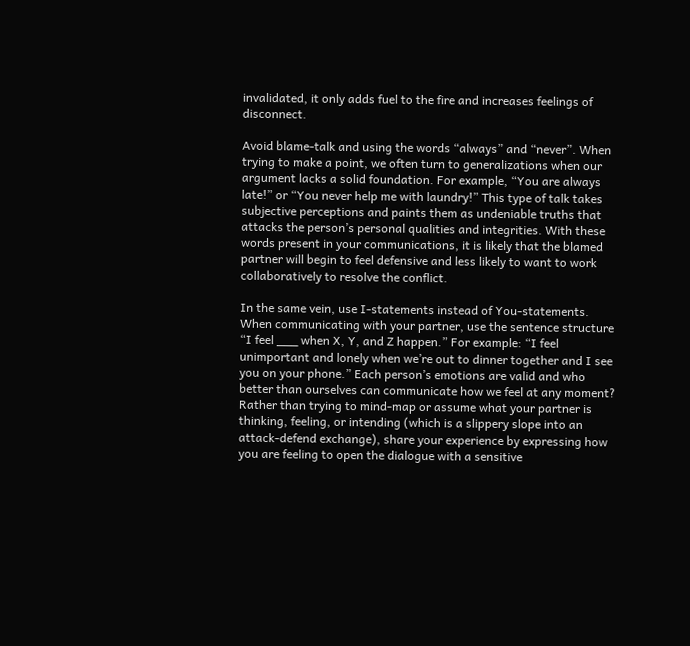invalidated, it only adds fuel to the fire and increases feelings of disconnect.

Avoid blame-talk and using the words “always” and “never”. When trying to make a point, we often turn to generalizations when our argument lacks a solid foundation. For example, “You are always late!” or “You never help me with laundry!” This type of talk takes subjective perceptions and paints them as undeniable truths that attacks the person’s personal qualities and integrities. With these words present in your communications, it is likely that the blamed partner will begin to feel defensive and less likely to want to work collaboratively to resolve the conflict.

In the same vein, use I-statements instead of You-statements. When communicating with your partner, use the sentence structure “I feel ___ when X, Y, and Z happen.” For example: “I feel unimportant and lonely when we’re out to dinner together and I see you on your phone.” Each person’s emotions are valid and who better than ourselves can communicate how we feel at any moment? Rather than trying to mind-map or assume what your partner is thinking, feeling, or intending (which is a slippery slope into an attack-defend exchange), share your experience by expressing how you are feeling to open the dialogue with a sensitive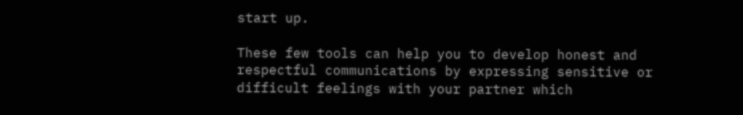start up.

These few tools can help you to develop honest and respectful communications by expressing sensitive or difficult feelings with your partner which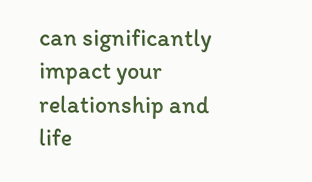can significantly impact your relationship and life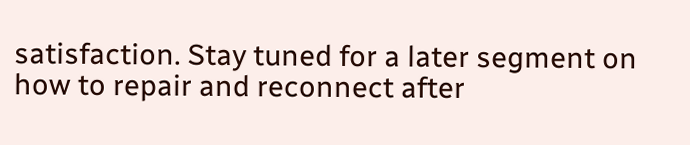satisfaction. Stay tuned for a later segment on how to repair and reconnect after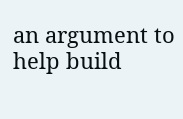an argument to help build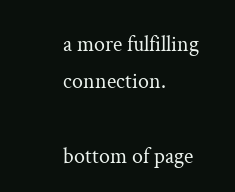a more fulfilling connection.

bottom of page